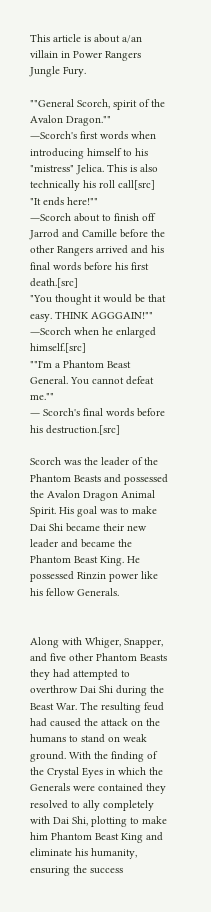This article is about a/an villain in Power Rangers Jungle Fury.

""General Scorch, spirit of the Avalon Dragon.""
―Scorch's first words when introducing himself to his "mistress" Jelica. This is also technically his roll call[src]
"It ends here!""
―Scorch about to finish off Jarrod and Camille before the other Rangers arrived and his final words before his first death.[src]
"You thought it would be that easy. THINK AGGGAIN!""
―Scorch when he enlarged himself.[src]
""I'm a Phantom Beast General. You cannot defeat me.""
― Scorch's final words before his destruction.[src]

Scorch was the leader of the Phantom Beasts and possessed the Avalon Dragon Animal Spirit. His goal was to make Dai Shi became their new leader and became the Phantom Beast King. He possessed Rinzin power like his fellow Generals.


Along with Whiger, Snapper, and five other Phantom Beasts they had attempted to overthrow Dai Shi during the Beast War. The resulting feud had caused the attack on the humans to stand on weak ground. With the finding of the Crystal Eyes in which the Generals were contained they resolved to ally completely with Dai Shi, plotting to make him Phantom Beast King and eliminate his humanity, ensuring the success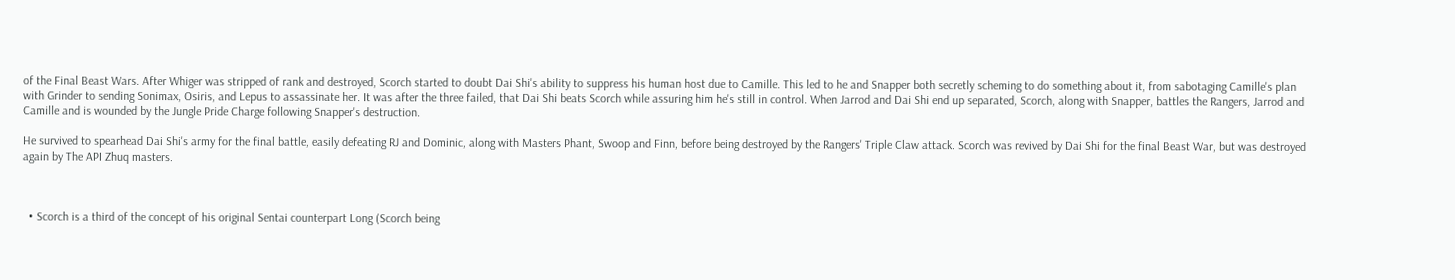of the Final Beast Wars. After Whiger was stripped of rank and destroyed, Scorch started to doubt Dai Shi's ability to suppress his human host due to Camille. This led to he and Snapper both secretly scheming to do something about it, from sabotaging Camille's plan with Grinder to sending Sonimax, Osiris, and Lepus to assassinate her. It was after the three failed, that Dai Shi beats Scorch while assuring him he's still in control. When Jarrod and Dai Shi end up separated, Scorch, along with Snapper, battles the Rangers, Jarrod and Camille and is wounded by the Jungle Pride Charge following Snapper's destruction.

He survived to spearhead Dai Shi's army for the final battle, easily defeating RJ and Dominic, along with Masters Phant, Swoop and Finn, before being destroyed by the Rangers' Triple Claw attack. Scorch was revived by Dai Shi for the final Beast War, but was destroyed again by The API Zhuq masters.



  • Scorch is a third of the concept of his original Sentai counterpart Long (Scorch being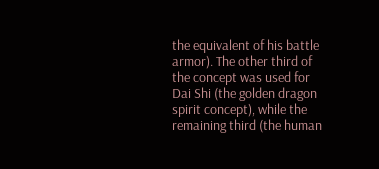the equivalent of his battle armor). The other third of the concept was used for Dai Shi (the golden dragon spirit concept), while the remaining third (the human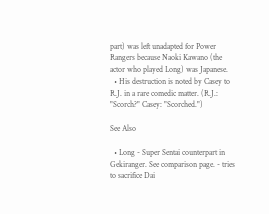part) was left unadapted for Power Rangers because Naoki Kawano (the actor who played Long) was Japanese.
  • His destruction is noted by Casey to R.J. in a rare comedic matter. (R.J.: "Scorch?" Casey: "Scorched.")

See Also

  • Long - Super Sentai counterpart in Gekiranger. See comparison page. - tries to sacrifice Dai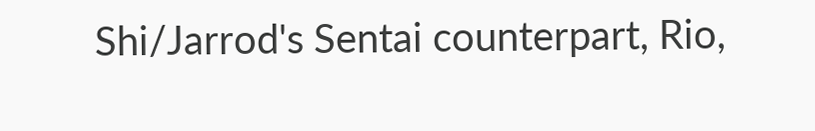Shi/Jarrod's Sentai counterpart, Rio,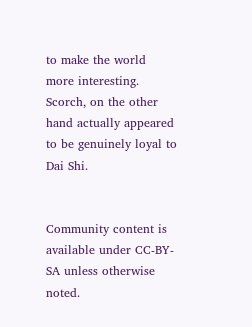to make the world more interesting. Scorch, on the other hand actually appeared to be genuinely loyal to Dai Shi.


Community content is available under CC-BY-SA unless otherwise noted.